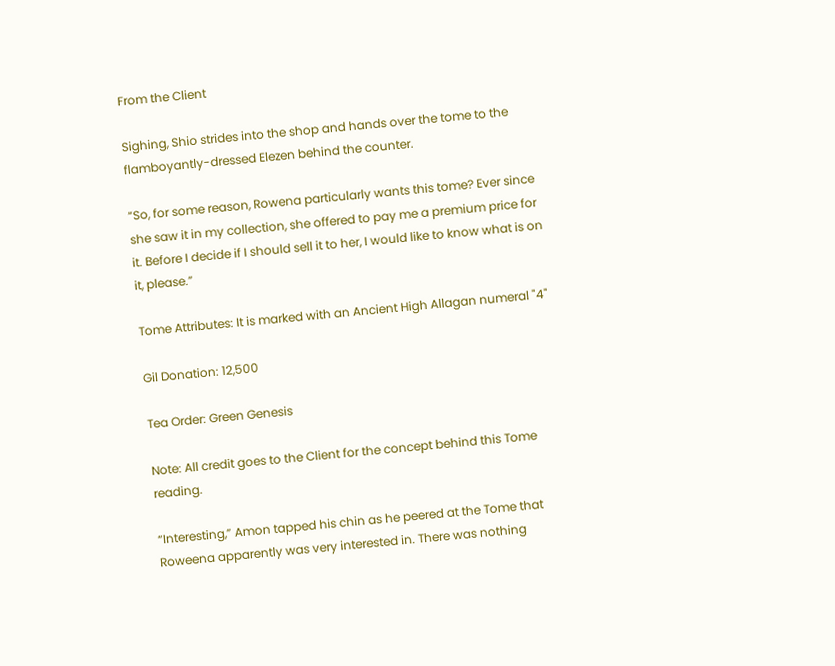From the Client

Sighing, Shio strides into the shop and hands over the tome to the flamboyantly-dressed Elezen behind the counter.

“So, for some reason, Rowena particularly wants this tome? Ever since she saw it in my collection, she offered to pay me a premium price for it. Before I decide if I should sell it to her, I would like to know what is on it, please.”

Tome Attributes: It is marked with an Ancient High Allagan numeral "4"

Gil Donation: 12,500

Tea Order: Green Genesis

Note: All credit goes to the Client for the concept behind this Tome reading.

“Interesting,” Amon tapped his chin as he peered at the Tome that Roweena apparently was very interested in. There was nothing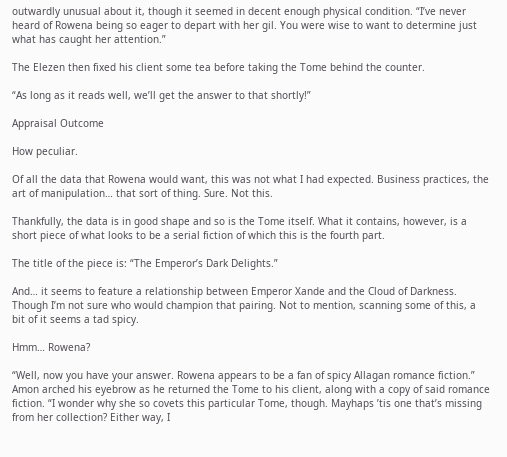outwardly unusual about it, though it seemed in decent enough physical condition. “I’ve never heard of Rowena being so eager to depart with her gil. You were wise to want to determine just what has caught her attention.”

The Elezen then fixed his client some tea before taking the Tome behind the counter.

“As long as it reads well, we’ll get the answer to that shortly!”

Appraisal Outcome

How peculiar.

Of all the data that Rowena would want, this was not what I had expected. Business practices, the art of manipulation… that sort of thing. Sure. Not this.

Thankfully, the data is in good shape and so is the Tome itself. What it contains, however, is a short piece of what looks to be a serial fiction of which this is the fourth part.

The title of the piece is: “The Emperor’s Dark Delights.”

And… it seems to feature a relationship between Emperor Xande and the Cloud of Darkness. Though I’m not sure who would champion that pairing. Not to mention, scanning some of this, a bit of it seems a tad spicy.

Hmm… Rowena?

“Well, now you have your answer. Rowena appears to be a fan of spicy Allagan romance fiction.” Amon arched his eyebrow as he returned the Tome to his client, along with a copy of said romance fiction. “I wonder why she so covets this particular Tome, though. Mayhaps ’tis one that’s missing from her collection? Either way, I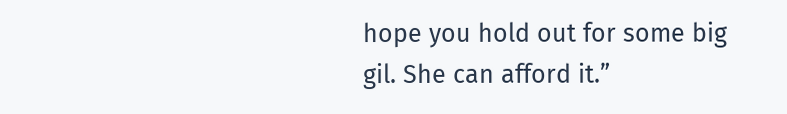hope you hold out for some big gil. She can afford it.”